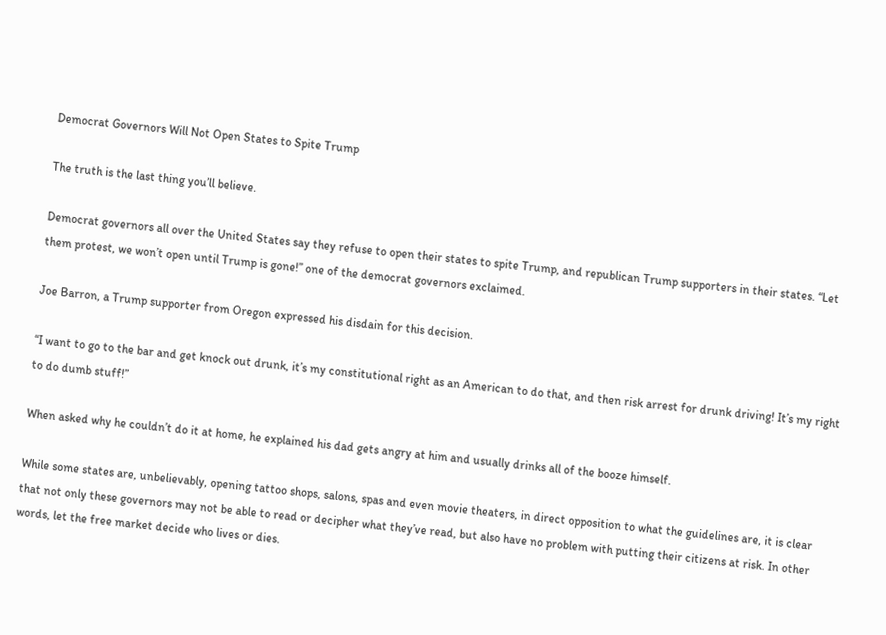Democrat Governors Will Not Open States to Spite Trump

The truth is the last thing you’ll believe.

Democrat governors all over the United States say they refuse to open their states to spite Trump, and republican Trump supporters in their states. “Let them protest, we won’t open until Trump is gone!” one of the democrat governors exclaimed.

Joe Barron, a Trump supporter from Oregon expressed his disdain for this decision.

“I want to go to the bar and get knock out drunk, it’s my constitutional right as an American to do that, and then risk arrest for drunk driving! It’s my right to do dumb stuff!”

When asked why he couldn’t do it at home, he explained his dad gets angry at him and usually drinks all of the booze himself.

While some states are, unbelievably, opening tattoo shops, salons, spas and even movie theaters, in direct opposition to what the guidelines are, it is clear that not only these governors may not be able to read or decipher what they’ve read, but also have no problem with putting their citizens at risk. In other words, let the free market decide who lives or dies.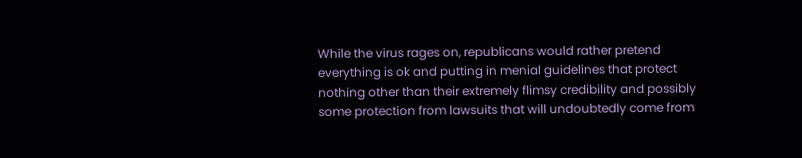While the virus rages on, republicans would rather pretend everything is ok and putting in menial guidelines that protect nothing other than their extremely flimsy credibility and possibly some protection from lawsuits that will undoubtedly come from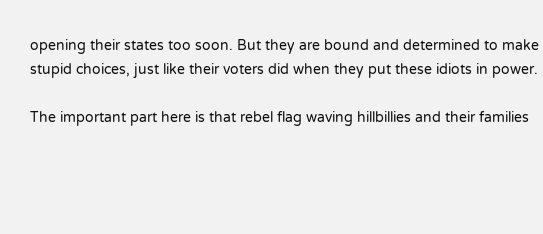opening their states too soon. But they are bound and determined to make stupid choices, just like their voters did when they put these idiots in power.

The important part here is that rebel flag waving hillbillies and their families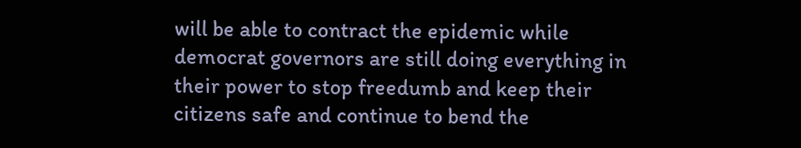will be able to contract the epidemic while democrat governors are still doing everything in their power to stop freedumb and keep their citizens safe and continue to bend the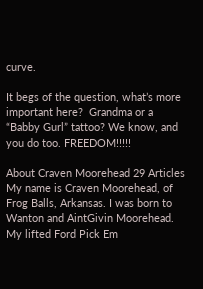curve.

It begs of the question, what’s more important here?  Grandma or a “Babby Gurl” tattoo? We know, and you do too. FREEDOM!!!!!

About Craven Moorehead 29 Articles
My name is Craven Moorehead, of Frog Balls, Arkansas. I was born to Wanton and AintGivin Moorehead. My lifted Ford Pick Em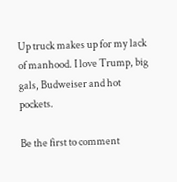Up truck makes up for my lack of manhood. I love Trump, big gals, Budweiser and hot pockets.

Be the first to comment